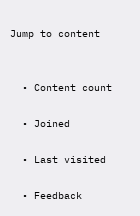Jump to content


  • Content count

  • Joined

  • Last visited

  • Feedback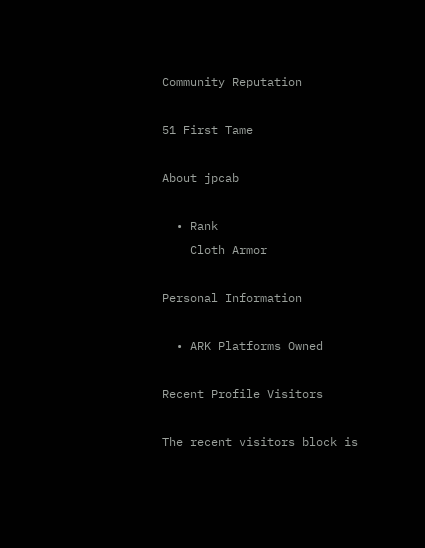Community Reputation

51 First Tame

About jpcab

  • Rank
    Cloth Armor

Personal Information

  • ARK Platforms Owned

Recent Profile Visitors

The recent visitors block is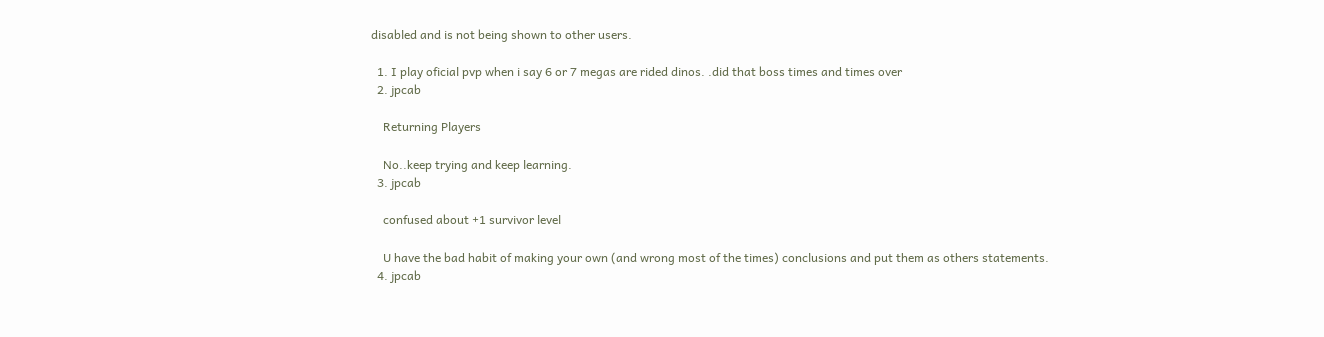disabled and is not being shown to other users.

  1. I play oficial pvp when i say 6 or 7 megas are rided dinos. .did that boss times and times over
  2. jpcab

    Returning Players

    No..keep trying and keep learning.
  3. jpcab

    confused about +1 survivor level

    U have the bad habit of making your own (and wrong most of the times) conclusions and put them as others statements.
  4. jpcab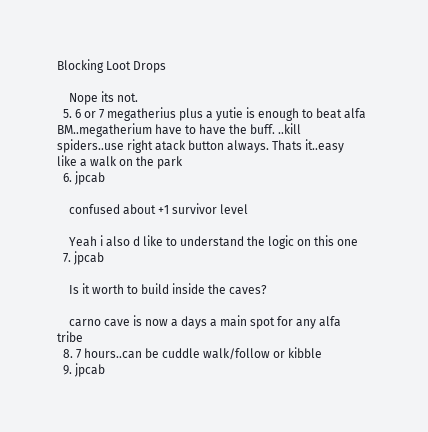Blocking Loot Drops

    Nope its not.
  5. 6 or 7 megatherius plus a yutie is enough to beat alfa BM..megatherium have to have the buff. ..kill spiders..use right atack button always. Thats it..easy like a walk on the park
  6. jpcab

    confused about +1 survivor level

    Yeah i also d like to understand the logic on this one
  7. jpcab

    Is it worth to build inside the caves?

    carno cave is now a days a main spot for any alfa tribe
  8. 7 hours..can be cuddle walk/follow or kibble
  9. jpcab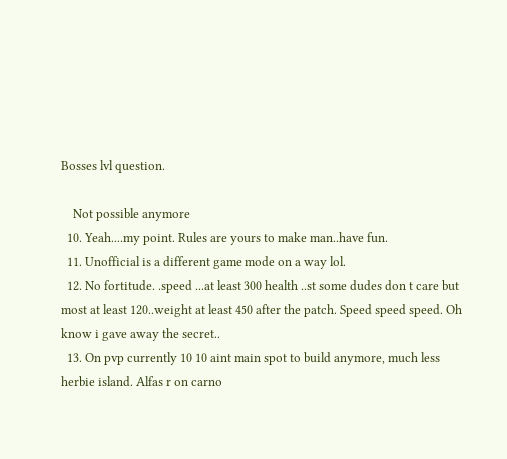Bosses lvl question.

    Not possible anymore
  10. Yeah....my point. Rules are yours to make man..have fun.
  11. Unofficial is a different game mode on a way lol.
  12. No fortitude. .speed ...at least 300 health ..st some dudes don t care but most at least 120..weight at least 450 after the patch. Speed speed speed. Oh know i gave away the secret..
  13. On pvp currently 10 10 aint main spot to build anymore, much less herbie island. Alfas r on carno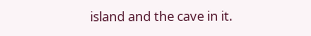island and the cave in it.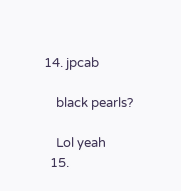14. jpcab

    black pearls?

    Lol yeah
  15.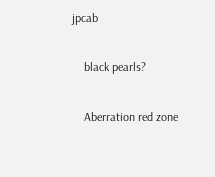jpcab

    black pearls?

    Aberration red zone